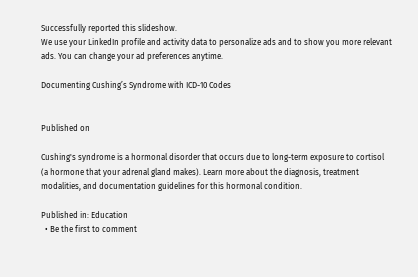Successfully reported this slideshow.
We use your LinkedIn profile and activity data to personalize ads and to show you more relevant ads. You can change your ad preferences anytime.

Documenting Cushing’s Syndrome with ICD-10 Codes


Published on

Cushing's syndrome is a hormonal disorder that occurs due to long-term exposure to cortisol (a hormone that your adrenal gland makes). Learn more about the diagnosis, treatment modalities, and documentation guidelines for this hormonal condition.

Published in: Education
  • Be the first to comment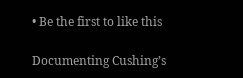• Be the first to like this

Documenting Cushing’s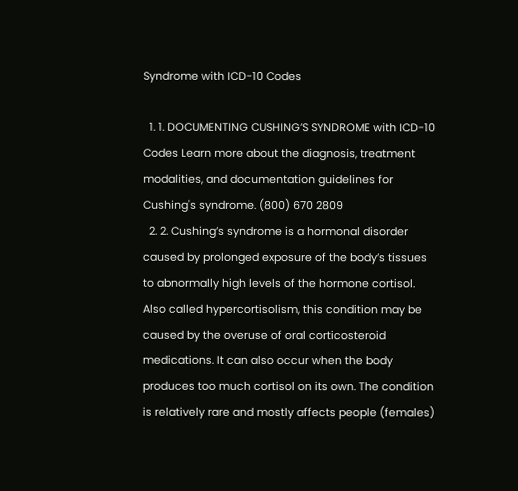Syndrome with ICD-10 Codes

  1. 1. DOCUMENTING CUSHING’S SYNDROME with ICD-10 Codes Learn more about the diagnosis, treatment modalities, and documentation guidelines for Cushing's syndrome. (800) 670 2809
  2. 2. Cushing’s syndrome is a hormonal disorder caused by prolonged exposure of the body’s tissues to abnormally high levels of the hormone cortisol. Also called hypercortisolism, this condition may be caused by the overuse of oral corticosteroid medications. It can also occur when the body produces too much cortisol on its own. The condition is relatively rare and mostly affects people (females)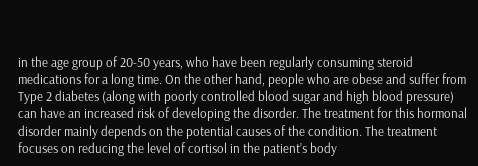in the age group of 20-50 years, who have been regularly consuming steroid medications for a long time. On the other hand, people who are obese and suffer from Type 2 diabetes (along with poorly controlled blood sugar and high blood pressure) can have an increased risk of developing the disorder. The treatment for this hormonal disorder mainly depends on the potential causes of the condition. The treatment focuses on reducing the level of cortisol in the patient’s body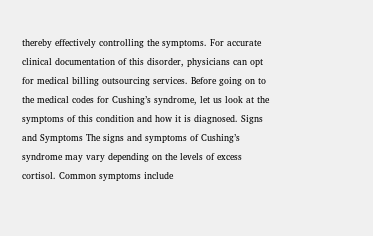thereby effectively controlling the symptoms. For accurate clinical documentation of this disorder, physicians can opt for medical billing outsourcing services. Before going on to the medical codes for Cushing’s syndrome, let us look at the symptoms of this condition and how it is diagnosed. Signs and Symptoms The signs and symptoms of Cushing’s syndrome may vary depending on the levels of excess cortisol. Common symptoms include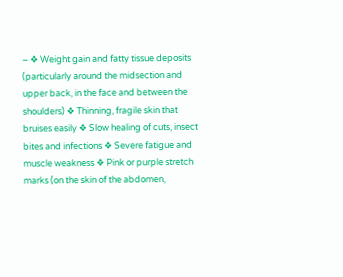– ❖ Weight gain and fatty tissue deposits (particularly around the midsection and upper back, in the face and between the shoulders) ❖ Thinning, fragile skin that bruises easily ❖ Slow healing of cuts, insect bites and infections ❖ Severe fatigue and muscle weakness ❖ Pink or purple stretch marks (on the skin of the abdomen,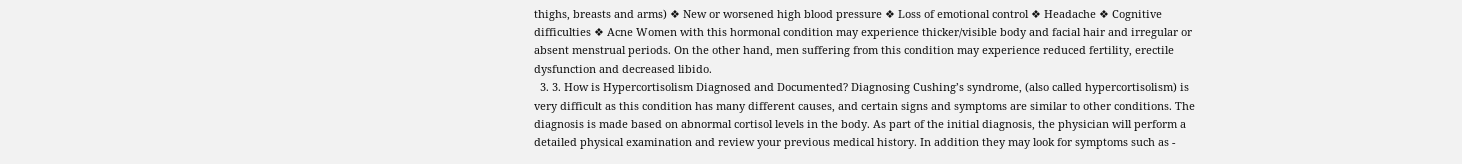thighs, breasts and arms) ❖ New or worsened high blood pressure ❖ Loss of emotional control ❖ Headache ❖ Cognitive difficulties ❖ Acne Women with this hormonal condition may experience thicker/visible body and facial hair and irregular or absent menstrual periods. On the other hand, men suffering from this condition may experience reduced fertility, erectile dysfunction and decreased libido.
  3. 3. How is Hypercortisolism Diagnosed and Documented? Diagnosing Cushing’s syndrome, (also called hypercortisolism) is very difficult as this condition has many different causes, and certain signs and symptoms are similar to other conditions. The diagnosis is made based on abnormal cortisol levels in the body. As part of the initial diagnosis, the physician will perform a detailed physical examination and review your previous medical history. In addition they may look for symptoms such as -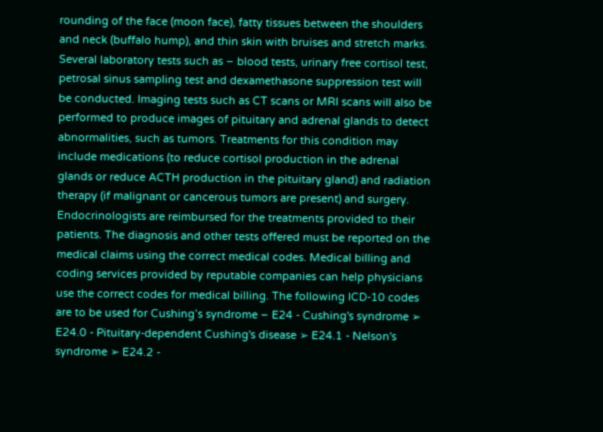rounding of the face (moon face), fatty tissues between the shoulders and neck (buffalo hump), and thin skin with bruises and stretch marks. Several laboratory tests such as – blood tests, urinary free cortisol test, petrosal sinus sampling test and dexamethasone suppression test will be conducted. Imaging tests such as CT scans or MRI scans will also be performed to produce images of pituitary and adrenal glands to detect abnormalities, such as tumors. Treatments for this condition may include medications (to reduce cortisol production in the adrenal glands or reduce ACTH production in the pituitary gland) and radiation therapy (if malignant or cancerous tumors are present) and surgery. Endocrinologists are reimbursed for the treatments provided to their patients. The diagnosis and other tests offered must be reported on the medical claims using the correct medical codes. Medical billing and coding services provided by reputable companies can help physicians use the correct codes for medical billing. The following ICD-10 codes are to be used for Cushing’s syndrome – E24 - Cushing's syndrome ➢ E24.0 - Pituitary-dependent Cushing's disease ➢ E24.1 - Nelson's syndrome ➢ E24.2 -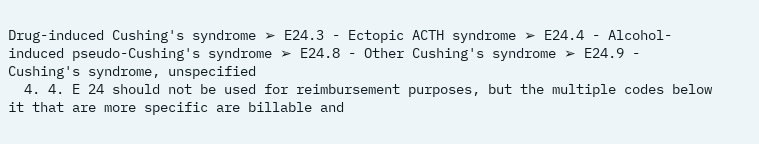Drug-induced Cushing's syndrome ➢ E24.3 - Ectopic ACTH syndrome ➢ E24.4 - Alcohol-induced pseudo-Cushing's syndrome ➢ E24.8 - Other Cushing's syndrome ➢ E24.9 - Cushing's syndrome, unspecified
  4. 4. E 24 should not be used for reimbursement purposes, but the multiple codes below it that are more specific are billable and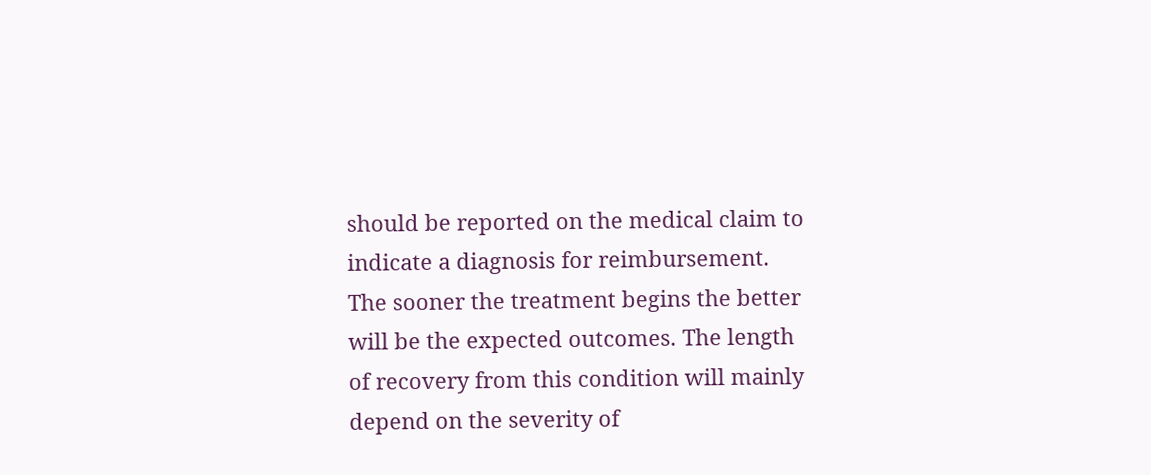should be reported on the medical claim to indicate a diagnosis for reimbursement. The sooner the treatment begins the better will be the expected outcomes. The length of recovery from this condition will mainly depend on the severity of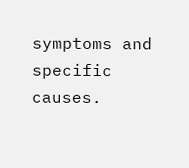symptoms and specific causes.